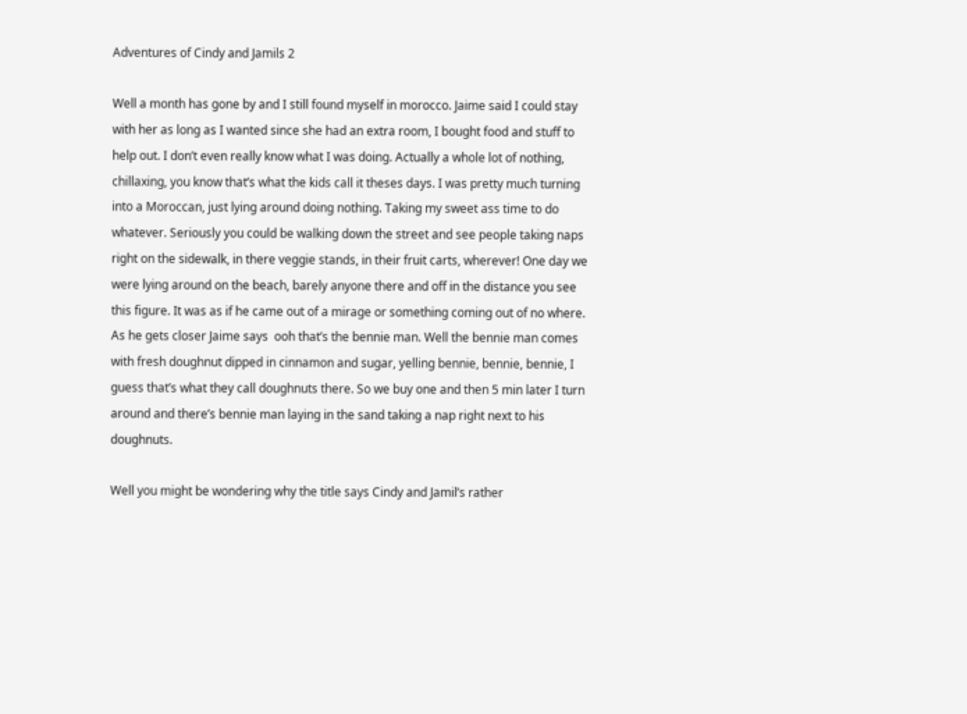Adventures of Cindy and Jamils 2

Well a month has gone by and I still found myself in morocco. Jaime said I could stay with her as long as I wanted since she had an extra room, I bought food and stuff to help out. I don’t even really know what I was doing. Actually a whole lot of nothing, chillaxing, you know that’s what the kids call it theses days. I was pretty much turning into a Moroccan, just lying around doing nothing. Taking my sweet ass time to do whatever. Seriously you could be walking down the street and see people taking naps right on the sidewalk, in there veggie stands, in their fruit carts, wherever! One day we were lying around on the beach, barely anyone there and off in the distance you see this figure. It was as if he came out of a mirage or something coming out of no where. As he gets closer Jaime says  ooh that’s the bennie man. Well the bennie man comes with fresh doughnut dipped in cinnamon and sugar, yelling bennie, bennie, bennie, I guess that’s what they call doughnuts there. So we buy one and then 5 min later I turn around and there’s bennie man laying in the sand taking a nap right next to his doughnuts.

Well you might be wondering why the title says Cindy and Jamil’s rather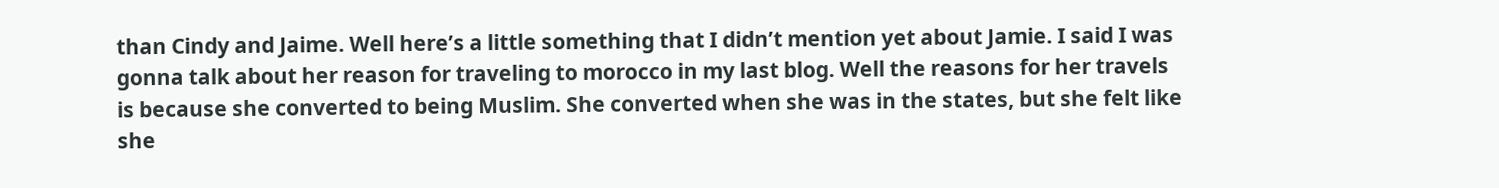than Cindy and Jaime. Well here’s a little something that I didn’t mention yet about Jamie. I said I was gonna talk about her reason for traveling to morocco in my last blog. Well the reasons for her travels is because she converted to being Muslim. She converted when she was in the states, but she felt like she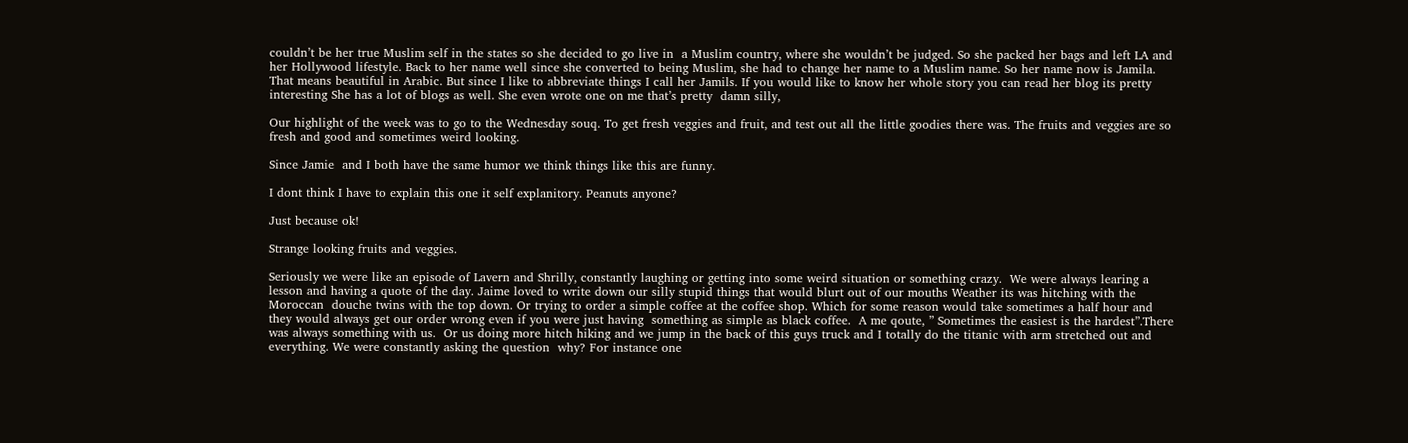couldn’t be her true Muslim self in the states so she decided to go live in  a Muslim country, where she wouldn’t be judged. So she packed her bags and left LA and her Hollywood lifestyle. Back to her name well since she converted to being Muslim, she had to change her name to a Muslim name. So her name now is Jamila. That means beautiful in Arabic. But since I like to abbreviate things I call her Jamils. If you would like to know her whole story you can read her blog its pretty interesting She has a lot of blogs as well. She even wrote one on me that’s pretty  damn silly,

Our highlight of the week was to go to the Wednesday souq. To get fresh veggies and fruit, and test out all the little goodies there was. The fruits and veggies are so fresh and good and sometimes weird looking.

Since Jamie  and I both have the same humor we think things like this are funny.

I dont think I have to explain this one it self explanitory. Peanuts anyone?

Just because ok!

Strange looking fruits and veggies.

Seriously we were like an episode of Lavern and Shrilly, constantly laughing or getting into some weird situation or something crazy.  We were always learing a lesson and having a quote of the day. Jaime loved to write down our silly stupid things that would blurt out of our mouths Weather its was hitching with the Moroccan  douche twins with the top down. Or trying to order a simple coffee at the coffee shop. Which for some reason would take sometimes a half hour and they would always get our order wrong even if you were just having  something as simple as black coffee.  A me qoute, ” Sometimes the easiest is the hardest”.There was always something with us.  Or us doing more hitch hiking and we jump in the back of this guys truck and I totally do the titanic with arm stretched out and everything. We were constantly asking the question  why? For instance one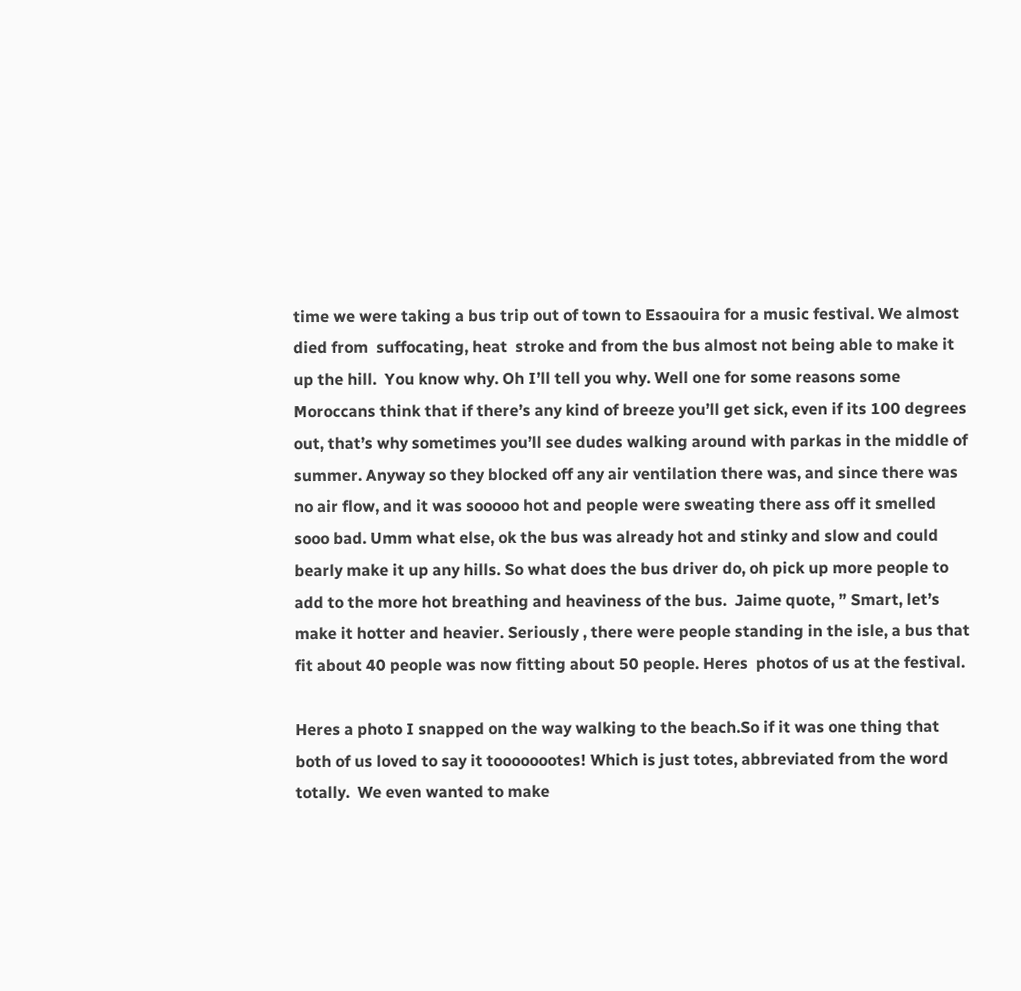time we were taking a bus trip out of town to Essaouira for a music festival. We almost died from  suffocating, heat  stroke and from the bus almost not being able to make it up the hill.  You know why. Oh I’ll tell you why. Well one for some reasons some Moroccans think that if there’s any kind of breeze you’ll get sick, even if its 100 degrees out, that’s why sometimes you’ll see dudes walking around with parkas in the middle of summer. Anyway so they blocked off any air ventilation there was, and since there was no air flow, and it was sooooo hot and people were sweating there ass off it smelled sooo bad. Umm what else, ok the bus was already hot and stinky and slow and could bearly make it up any hills. So what does the bus driver do, oh pick up more people to add to the more hot breathing and heaviness of the bus.  Jaime quote, ” Smart, let’s make it hotter and heavier. Seriously , there were people standing in the isle, a bus that fit about 40 people was now fitting about 50 people. Heres  photos of us at the festival.

Heres a photo I snapped on the way walking to the beach.So if it was one thing that both of us loved to say it toooooootes! Which is just totes, abbreviated from the word totally.  We even wanted to make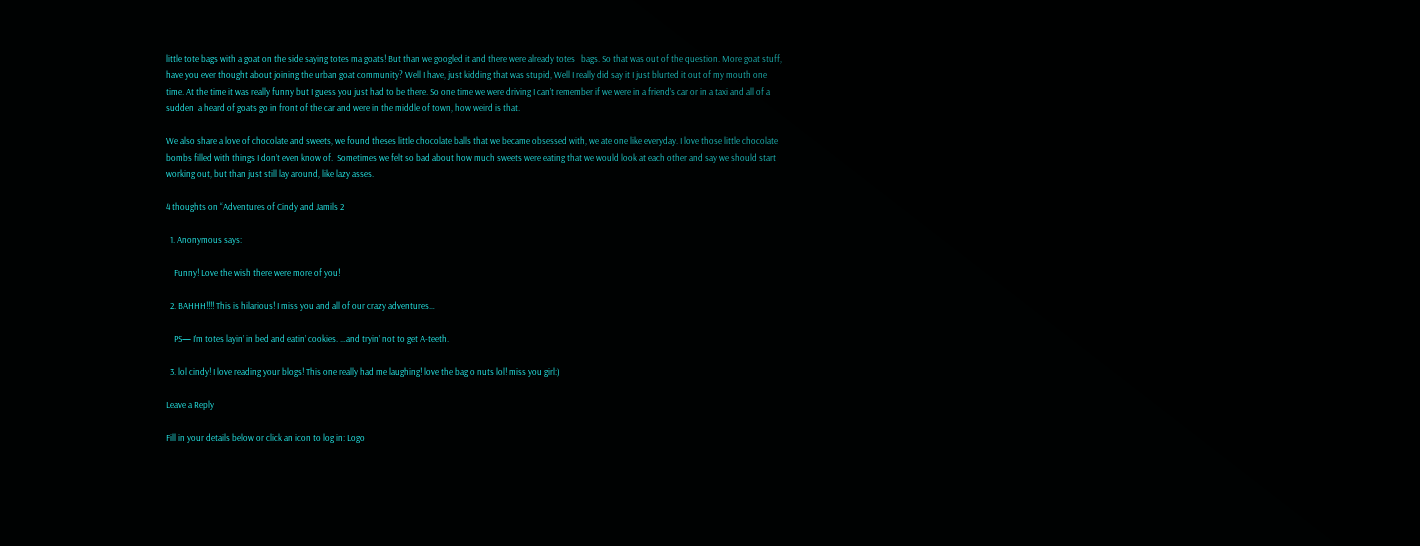little tote bags with a goat on the side saying totes ma goats! But than we googled it and there were already totes   bags. So that was out of the question. More goat stuff, have you ever thought about joining the urban goat community? Well I have, just kidding that was stupid, Well I really did say it I just blurted it out of my mouth one time. At the time it was really funny but I guess you just had to be there. So one time we were driving I can’t remember if we were in a friend’s car or in a taxi and all of a sudden  a heard of goats go in front of the car and were in the middle of town, how weird is that.

We also share a love of chocolate and sweets, we found theses little chocolate balls that we became obsessed with, we ate one like everyday. I love those little chocolate bombs filled with things I don’t even know of.  Sometimes we felt so bad about how much sweets were eating that we would look at each other and say we should start working out, but than just still lay around, like lazy asses.

4 thoughts on “Adventures of Cindy and Jamils 2

  1. Anonymous says:

    Funny! Love the wish there were more of you!

  2. BAHHH!!!! This is hilarious! I miss you and all of our crazy adventures…

    PS— I’m totes layin’ in bed and eatin’ cookies. …and tryin’ not to get A-teeth.

  3. lol cindy! I love reading your blogs! This one really had me laughing! love the bag o nuts lol! miss you girl:)

Leave a Reply

Fill in your details below or click an icon to log in: Logo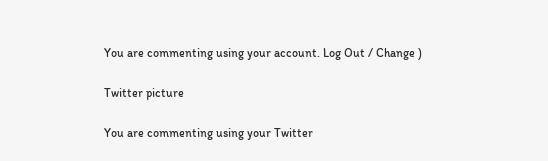You are commenting using your account. Log Out / Change )

Twitter picture

You are commenting using your Twitter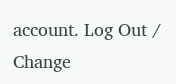account. Log Out / Change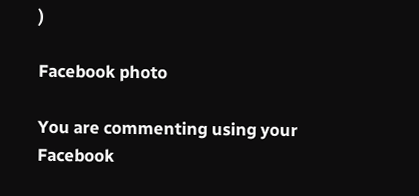)

Facebook photo

You are commenting using your Facebook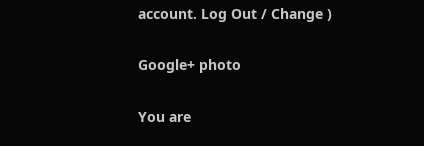account. Log Out / Change )

Google+ photo

You are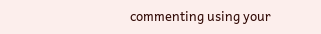commenting using your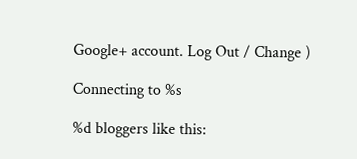Google+ account. Log Out / Change )

Connecting to %s

%d bloggers like this: